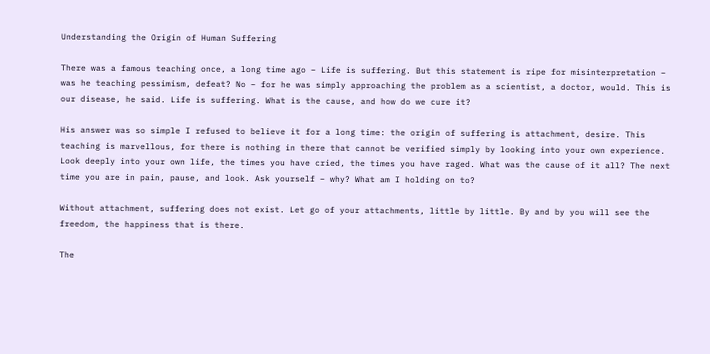Understanding the Origin of Human Suffering

There was a famous teaching once, a long time ago – Life is suffering. But this statement is ripe for misinterpretation – was he teaching pessimism, defeat? No – for he was simply approaching the problem as a scientist, a doctor, would. This is our disease, he said. Life is suffering. What is the cause, and how do we cure it?

His answer was so simple I refused to believe it for a long time: the origin of suffering is attachment, desire. This teaching is marvellous, for there is nothing in there that cannot be verified simply by looking into your own experience. Look deeply into your own life, the times you have cried, the times you have raged. What was the cause of it all? The next time you are in pain, pause, and look. Ask yourself – why? What am I holding on to?

Without attachment, suffering does not exist. Let go of your attachments, little by little. By and by you will see the freedom, the happiness that is there.

The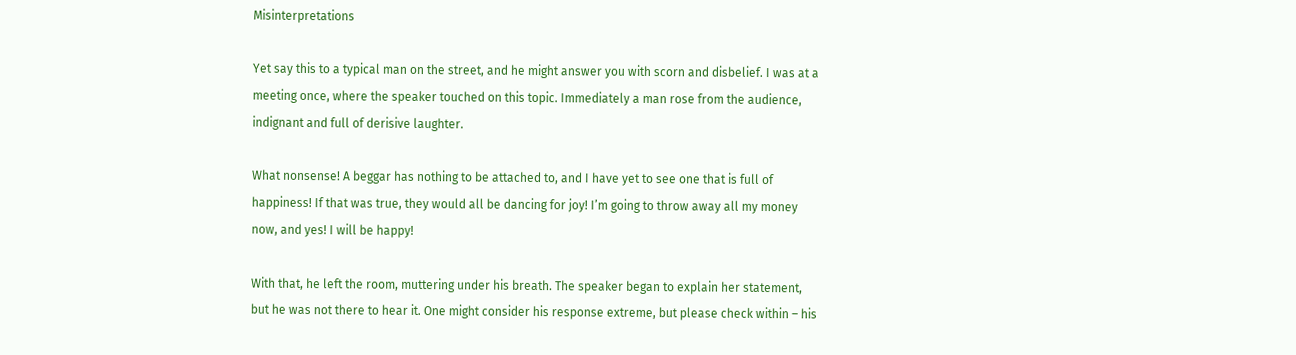Misinterpretations

Yet say this to a typical man on the street, and he might answer you with scorn and disbelief. I was at a meeting once, where the speaker touched on this topic. Immediately a man rose from the audience, indignant and full of derisive laughter.

What nonsense! A beggar has nothing to be attached to, and I have yet to see one that is full of happiness! If that was true, they would all be dancing for joy! I’m going to throw away all my money now, and yes! I will be happy!

With that, he left the room, muttering under his breath. The speaker began to explain her statement, but he was not there to hear it. One might consider his response extreme, but please check within – his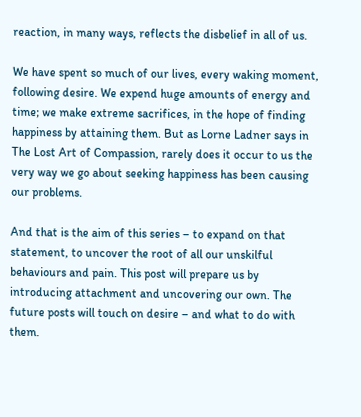reaction, in many ways, reflects the disbelief in all of us.

We have spent so much of our lives, every waking moment, following desire. We expend huge amounts of energy and time; we make extreme sacrifices, in the hope of finding happiness by attaining them. But as Lorne Ladner says in The Lost Art of Compassion, rarely does it occur to us the very way we go about seeking happiness has been causing our problems.

And that is the aim of this series – to expand on that statement, to uncover the root of all our unskilful behaviours and pain. This post will prepare us by introducing attachment and uncovering our own. The future posts will touch on desire – and what to do with them.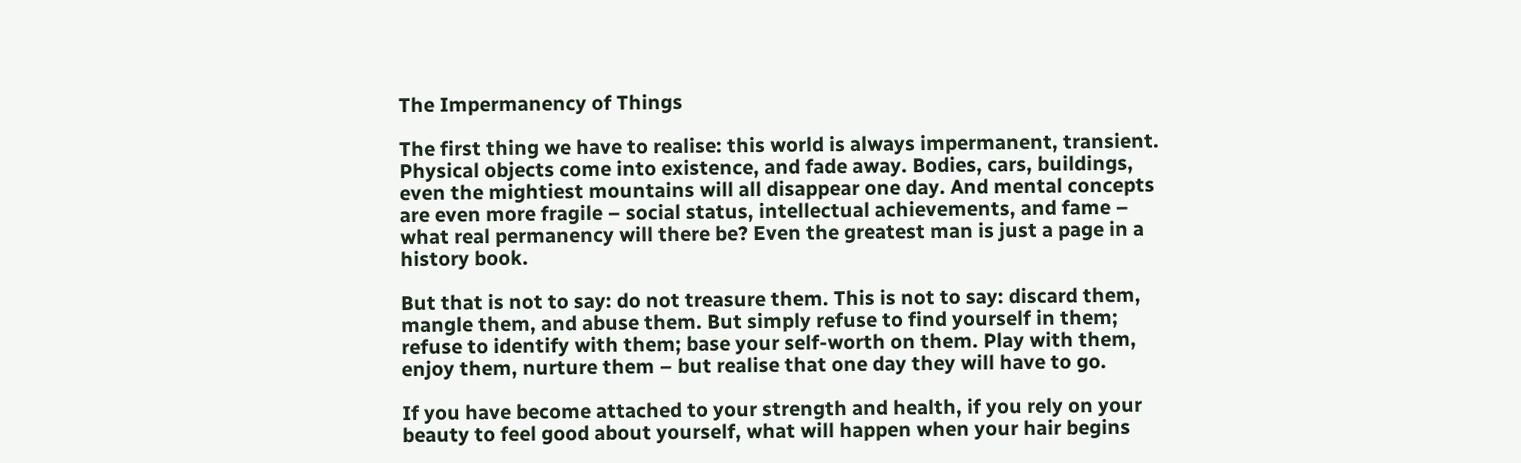The Impermanency of Things

The first thing we have to realise: this world is always impermanent, transient. Physical objects come into existence, and fade away. Bodies, cars, buildings, even the mightiest mountains will all disappear one day. And mental concepts are even more fragile – social status, intellectual achievements, and fame – what real permanency will there be? Even the greatest man is just a page in a history book.

But that is not to say: do not treasure them. This is not to say: discard them, mangle them, and abuse them. But simply refuse to find yourself in them; refuse to identify with them; base your self-worth on them. Play with them, enjoy them, nurture them – but realise that one day they will have to go.

If you have become attached to your strength and health, if you rely on your beauty to feel good about yourself, what will happen when your hair begins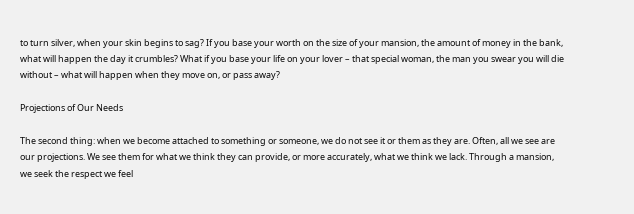to turn silver, when your skin begins to sag? If you base your worth on the size of your mansion, the amount of money in the bank, what will happen the day it crumbles? What if you base your life on your lover – that special woman, the man you swear you will die without – what will happen when they move on, or pass away?

Projections of Our Needs

The second thing: when we become attached to something or someone, we do not see it or them as they are. Often, all we see are our projections. We see them for what we think they can provide, or more accurately, what we think we lack. Through a mansion, we seek the respect we feel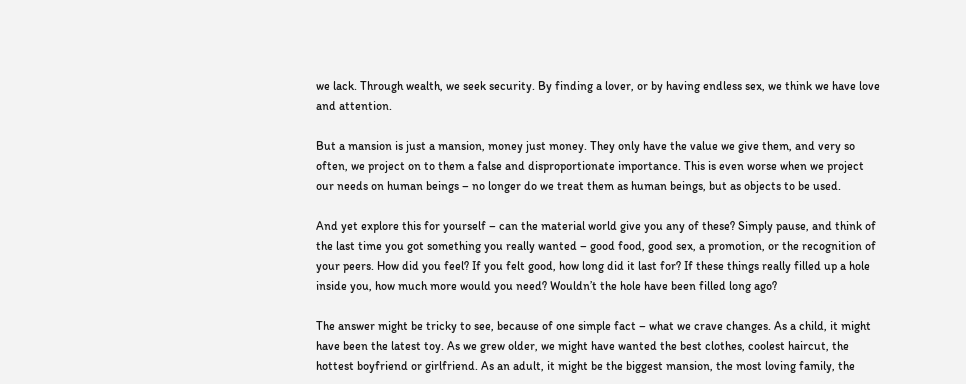we lack. Through wealth, we seek security. By finding a lover, or by having endless sex, we think we have love and attention.

But a mansion is just a mansion, money just money. They only have the value we give them, and very so often, we project on to them a false and disproportionate importance. This is even worse when we project our needs on human beings – no longer do we treat them as human beings, but as objects to be used.

And yet explore this for yourself – can the material world give you any of these? Simply pause, and think of the last time you got something you really wanted – good food, good sex, a promotion, or the recognition of your peers. How did you feel? If you felt good, how long did it last for? If these things really filled up a hole inside you, how much more would you need? Wouldn’t the hole have been filled long ago?

The answer might be tricky to see, because of one simple fact – what we crave changes. As a child, it might have been the latest toy. As we grew older, we might have wanted the best clothes, coolest haircut, the hottest boyfriend or girlfriend. As an adult, it might be the biggest mansion, the most loving family, the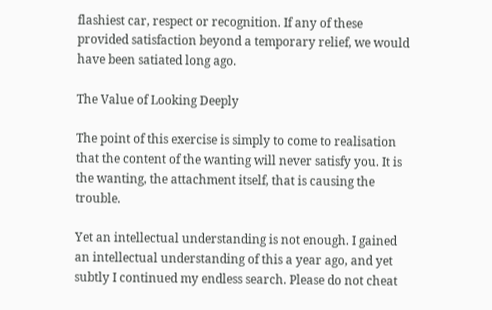flashiest car, respect or recognition. If any of these provided satisfaction beyond a temporary relief, we would have been satiated long ago.

The Value of Looking Deeply

The point of this exercise is simply to come to realisation that the content of the wanting will never satisfy you. It is the wanting, the attachment itself, that is causing the trouble.

Yet an intellectual understanding is not enough. I gained an intellectual understanding of this a year ago, and yet subtly I continued my endless search. Please do not cheat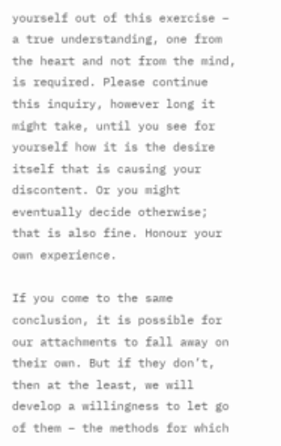yourself out of this exercise – a true understanding, one from the heart and not from the mind, is required. Please continue this inquiry, however long it might take, until you see for yourself how it is the desire itself that is causing your discontent. Or you might eventually decide otherwise; that is also fine. Honour your own experience.

If you come to the same conclusion, it is possible for our attachments to fall away on their own. But if they don’t, then at the least, we will develop a willingness to let go of them – the methods for which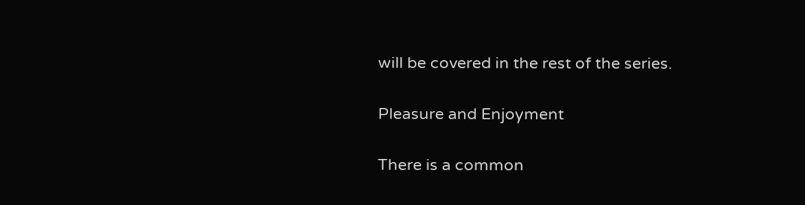will be covered in the rest of the series.

Pleasure and Enjoyment

There is a common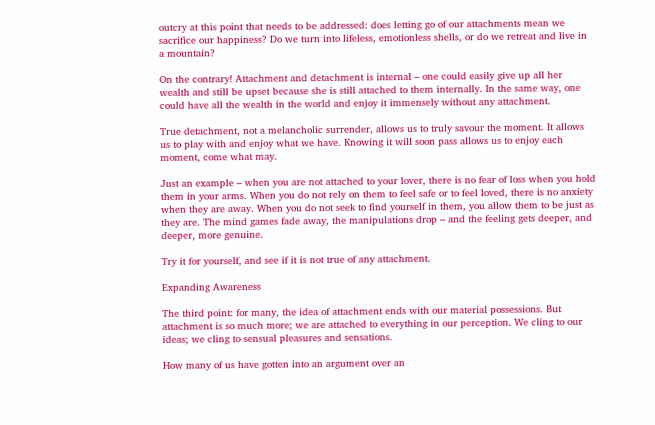outcry at this point that needs to be addressed: does letting go of our attachments mean we sacrifice our happiness? Do we turn into lifeless, emotionless shells, or do we retreat and live in a mountain?

On the contrary! Attachment and detachment is internal – one could easily give up all her wealth and still be upset because she is still attached to them internally. In the same way, one could have all the wealth in the world and enjoy it immensely without any attachment.

True detachment, not a melancholic surrender, allows us to truly savour the moment. It allows us to play with and enjoy what we have. Knowing it will soon pass allows us to enjoy each moment, come what may.

Just an example – when you are not attached to your lover, there is no fear of loss when you hold them in your arms. When you do not rely on them to feel safe or to feel loved, there is no anxiety when they are away. When you do not seek to find yourself in them, you allow them to be just as they are. The mind games fade away, the manipulations drop – and the feeling gets deeper, and deeper, more genuine.

Try it for yourself, and see if it is not true of any attachment.

Expanding Awareness

The third point: for many, the idea of attachment ends with our material possessions. But attachment is so much more; we are attached to everything in our perception. We cling to our ideas; we cling to sensual pleasures and sensations.

How many of us have gotten into an argument over an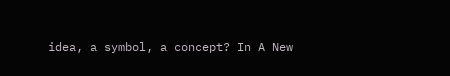idea, a symbol, a concept? In A New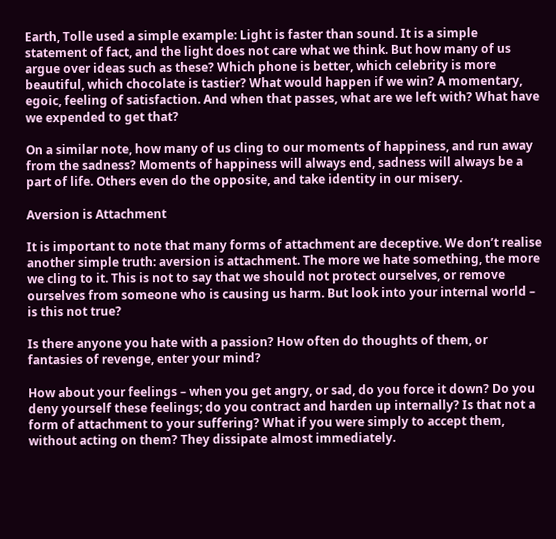Earth, Tolle used a simple example: Light is faster than sound. It is a simple statement of fact, and the light does not care what we think. But how many of us argue over ideas such as these? Which phone is better, which celebrity is more beautiful, which chocolate is tastier? What would happen if we win? A momentary, egoic, feeling of satisfaction. And when that passes, what are we left with? What have we expended to get that?

On a similar note, how many of us cling to our moments of happiness, and run away from the sadness? Moments of happiness will always end, sadness will always be a part of life. Others even do the opposite, and take identity in our misery.

Aversion is Attachment

It is important to note that many forms of attachment are deceptive. We don’t realise another simple truth: aversion is attachment. The more we hate something, the more we cling to it. This is not to say that we should not protect ourselves, or remove ourselves from someone who is causing us harm. But look into your internal world – is this not true?

Is there anyone you hate with a passion? How often do thoughts of them, or fantasies of revenge, enter your mind?

How about your feelings – when you get angry, or sad, do you force it down? Do you deny yourself these feelings; do you contract and harden up internally? Is that not a form of attachment to your suffering? What if you were simply to accept them, without acting on them? They dissipate almost immediately.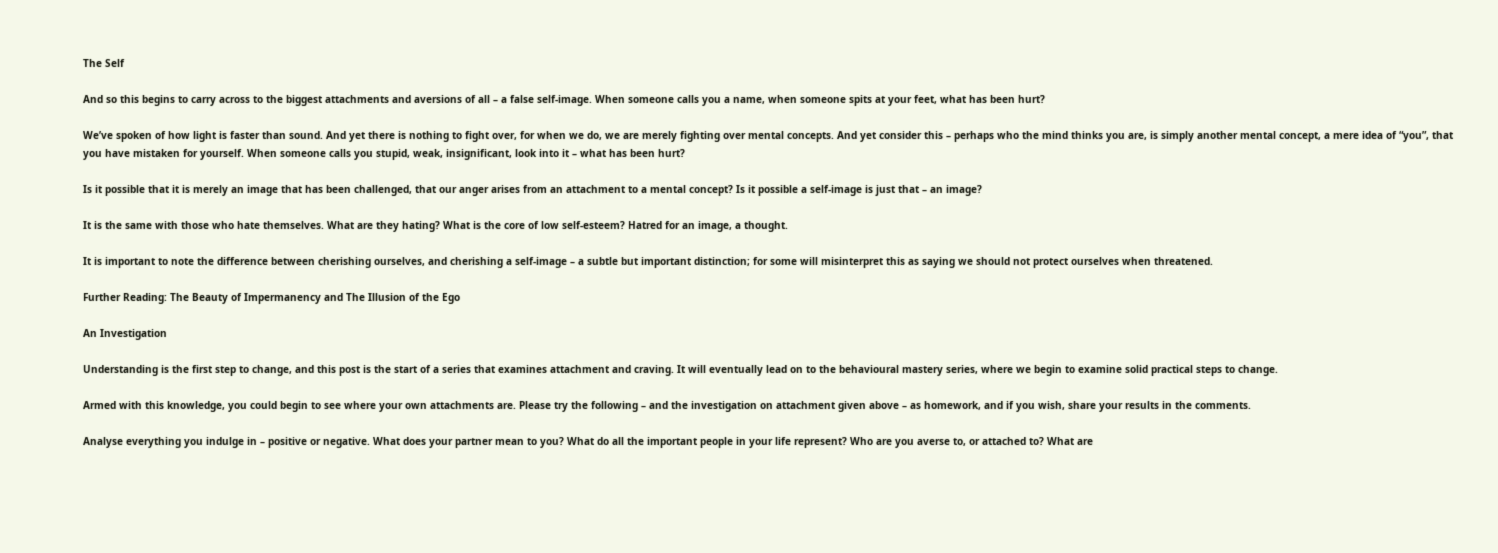The Self

And so this begins to carry across to the biggest attachments and aversions of all – a false self-image. When someone calls you a name, when someone spits at your feet, what has been hurt?

We’ve spoken of how light is faster than sound. And yet there is nothing to fight over, for when we do, we are merely fighting over mental concepts. And yet consider this – perhaps who the mind thinks you are, is simply another mental concept, a mere idea of “you”, that you have mistaken for yourself. When someone calls you stupid, weak, insignificant, look into it – what has been hurt?

Is it possible that it is merely an image that has been challenged, that our anger arises from an attachment to a mental concept? Is it possible a self-image is just that – an image?

It is the same with those who hate themselves. What are they hating? What is the core of low self-esteem? Hatred for an image, a thought.

It is important to note the difference between cherishing ourselves, and cherishing a self-image – a subtle but important distinction; for some will misinterpret this as saying we should not protect ourselves when threatened.

Further Reading: The Beauty of Impermanency and The Illusion of the Ego

An Investigation

Understanding is the first step to change, and this post is the start of a series that examines attachment and craving. It will eventually lead on to the behavioural mastery series, where we begin to examine solid practical steps to change.

Armed with this knowledge, you could begin to see where your own attachments are. Please try the following – and the investigation on attachment given above – as homework, and if you wish, share your results in the comments.

Analyse everything you indulge in – positive or negative. What does your partner mean to you? What do all the important people in your life represent? Who are you averse to, or attached to? What are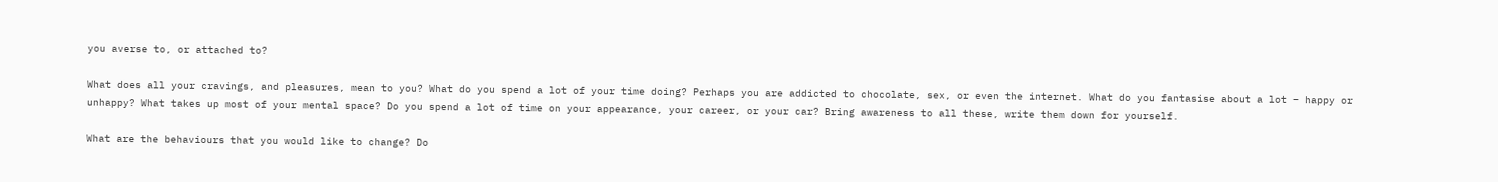you averse to, or attached to?

What does all your cravings, and pleasures, mean to you? What do you spend a lot of your time doing? Perhaps you are addicted to chocolate, sex, or even the internet. What do you fantasise about a lot – happy or unhappy? What takes up most of your mental space? Do you spend a lot of time on your appearance, your career, or your car? Bring awareness to all these, write them down for yourself.

What are the behaviours that you would like to change? Do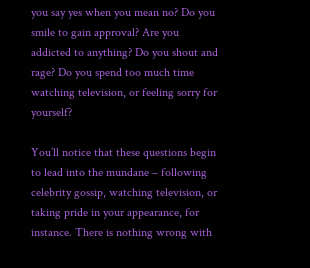you say yes when you mean no? Do you smile to gain approval? Are you addicted to anything? Do you shout and rage? Do you spend too much time watching television, or feeling sorry for yourself?

You’ll notice that these questions begin to lead into the mundane – following celebrity gossip, watching television, or taking pride in your appearance, for instance. There is nothing wrong with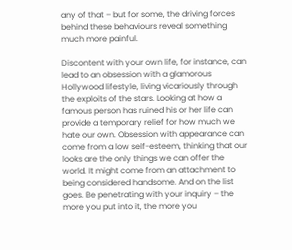any of that – but for some, the driving forces behind these behaviours reveal something much more painful.

Discontent with your own life, for instance, can lead to an obsession with a glamorous Hollywood lifestyle, living vicariously through the exploits of the stars. Looking at how a famous person has ruined his or her life can provide a temporary relief for how much we hate our own. Obsession with appearance can come from a low self-esteem, thinking that our looks are the only things we can offer the world. It might come from an attachment to being considered handsome. And on the list goes. Be penetrating with your inquiry – the more you put into it, the more you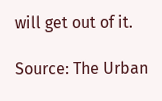will get out of it.

Source: The Urban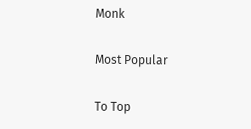Monk

Most Popular

To Top